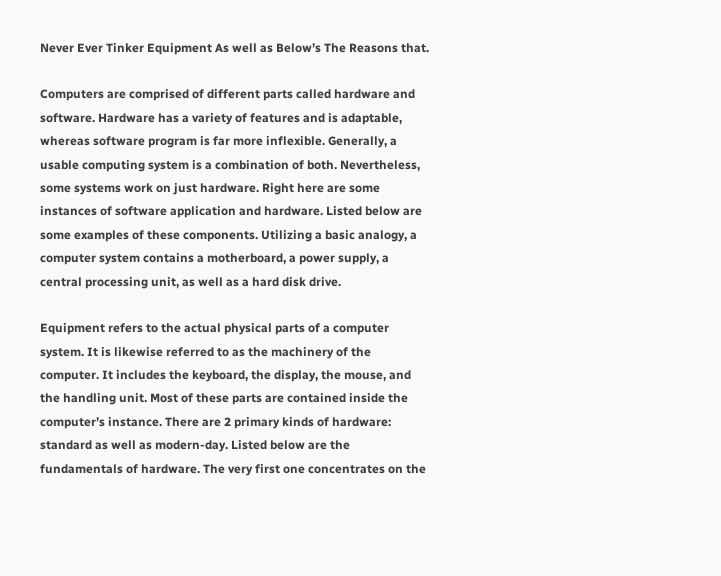Never Ever Tinker Equipment As well as Below’s The Reasons that.

Computers are comprised of different parts called hardware and software. Hardware has a variety of features and is adaptable, whereas software program is far more inflexible. Generally, a usable computing system is a combination of both. Nevertheless, some systems work on just hardware. Right here are some instances of software application and hardware. Listed below are some examples of these components. Utilizing a basic analogy, a computer system contains a motherboard, a power supply, a central processing unit, as well as a hard disk drive.

Equipment refers to the actual physical parts of a computer system. It is likewise referred to as the machinery of the computer. It includes the keyboard, the display, the mouse, and the handling unit. Most of these parts are contained inside the computer’s instance. There are 2 primary kinds of hardware: standard as well as modern-day. Listed below are the fundamentals of hardware. The very first one concentrates on the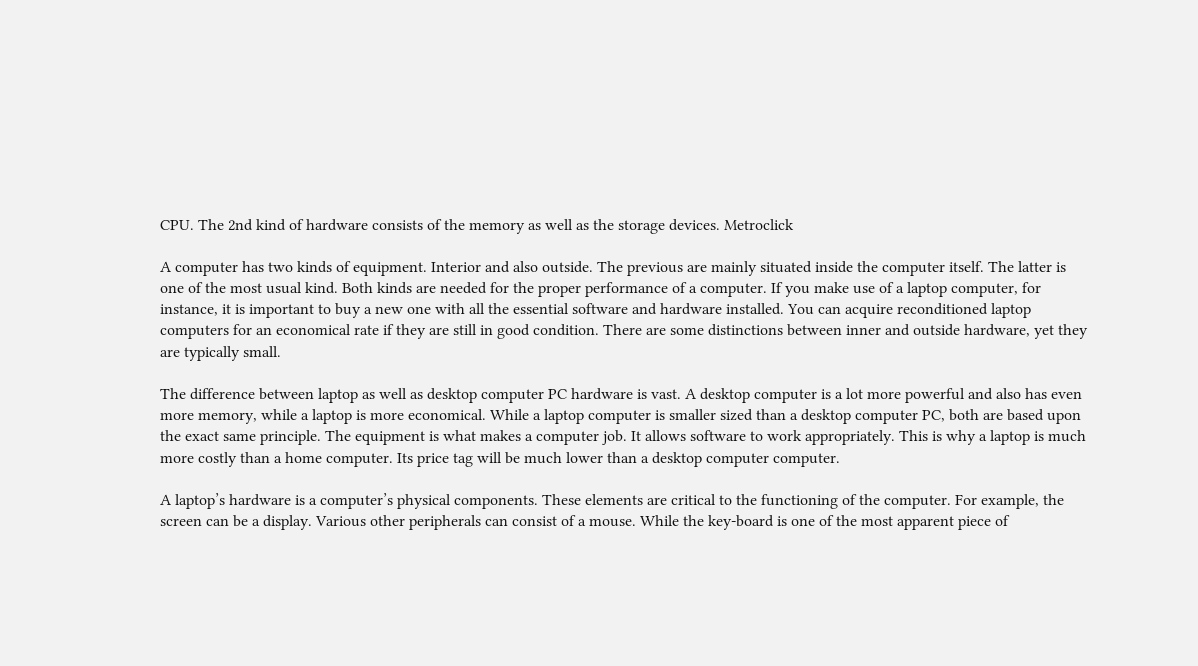CPU. The 2nd kind of hardware consists of the memory as well as the storage devices. Metroclick

A computer has two kinds of equipment. Interior and also outside. The previous are mainly situated inside the computer itself. The latter is one of the most usual kind. Both kinds are needed for the proper performance of a computer. If you make use of a laptop computer, for instance, it is important to buy a new one with all the essential software and hardware installed. You can acquire reconditioned laptop computers for an economical rate if they are still in good condition. There are some distinctions between inner and outside hardware, yet they are typically small.

The difference between laptop as well as desktop computer PC hardware is vast. A desktop computer is a lot more powerful and also has even more memory, while a laptop is more economical. While a laptop computer is smaller sized than a desktop computer PC, both are based upon the exact same principle. The equipment is what makes a computer job. It allows software to work appropriately. This is why a laptop is much more costly than a home computer. Its price tag will be much lower than a desktop computer computer.

A laptop’s hardware is a computer’s physical components. These elements are critical to the functioning of the computer. For example, the screen can be a display. Various other peripherals can consist of a mouse. While the key-board is one of the most apparent piece of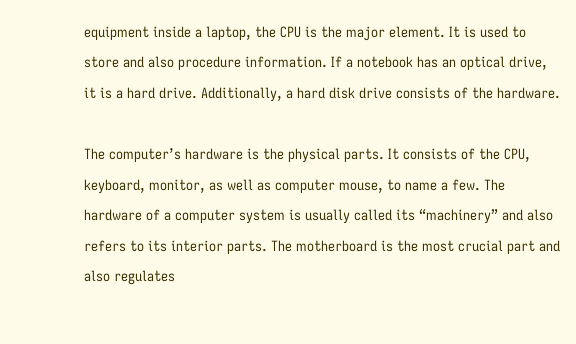equipment inside a laptop, the CPU is the major element. It is used to store and also procedure information. If a notebook has an optical drive, it is a hard drive. Additionally, a hard disk drive consists of the hardware.

The computer’s hardware is the physical parts. It consists of the CPU, keyboard, monitor, as well as computer mouse, to name a few. The hardware of a computer system is usually called its “machinery” and also refers to its interior parts. The motherboard is the most crucial part and also regulates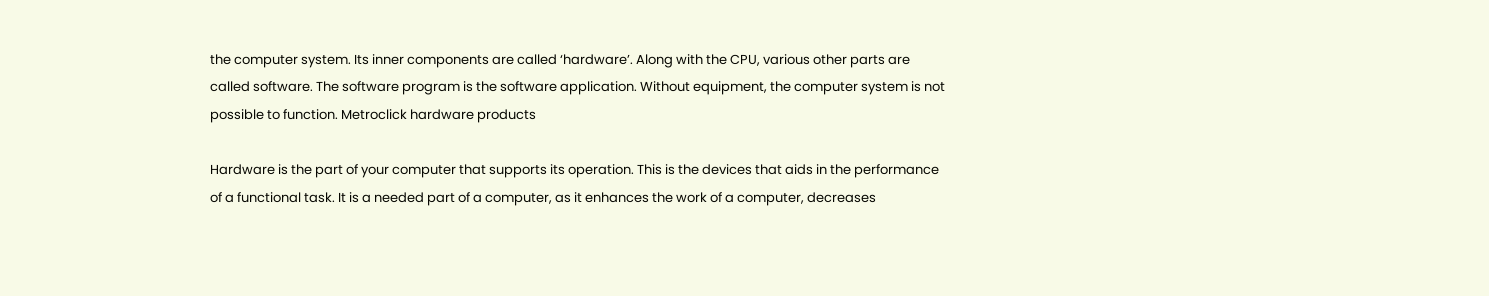the computer system. Its inner components are called ‘hardware’. Along with the CPU, various other parts are called software. The software program is the software application. Without equipment, the computer system is not possible to function. Metroclick hardware products

Hardware is the part of your computer that supports its operation. This is the devices that aids in the performance of a functional task. It is a needed part of a computer, as it enhances the work of a computer, decreases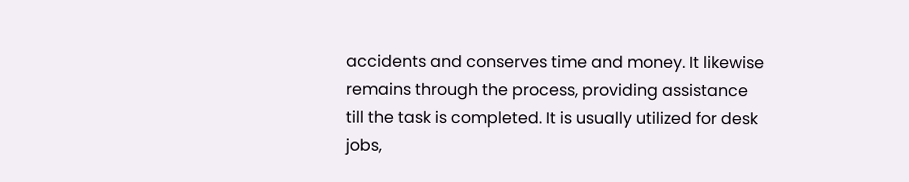accidents and conserves time and money. It likewise remains through the process, providing assistance till the task is completed. It is usually utilized for desk jobs,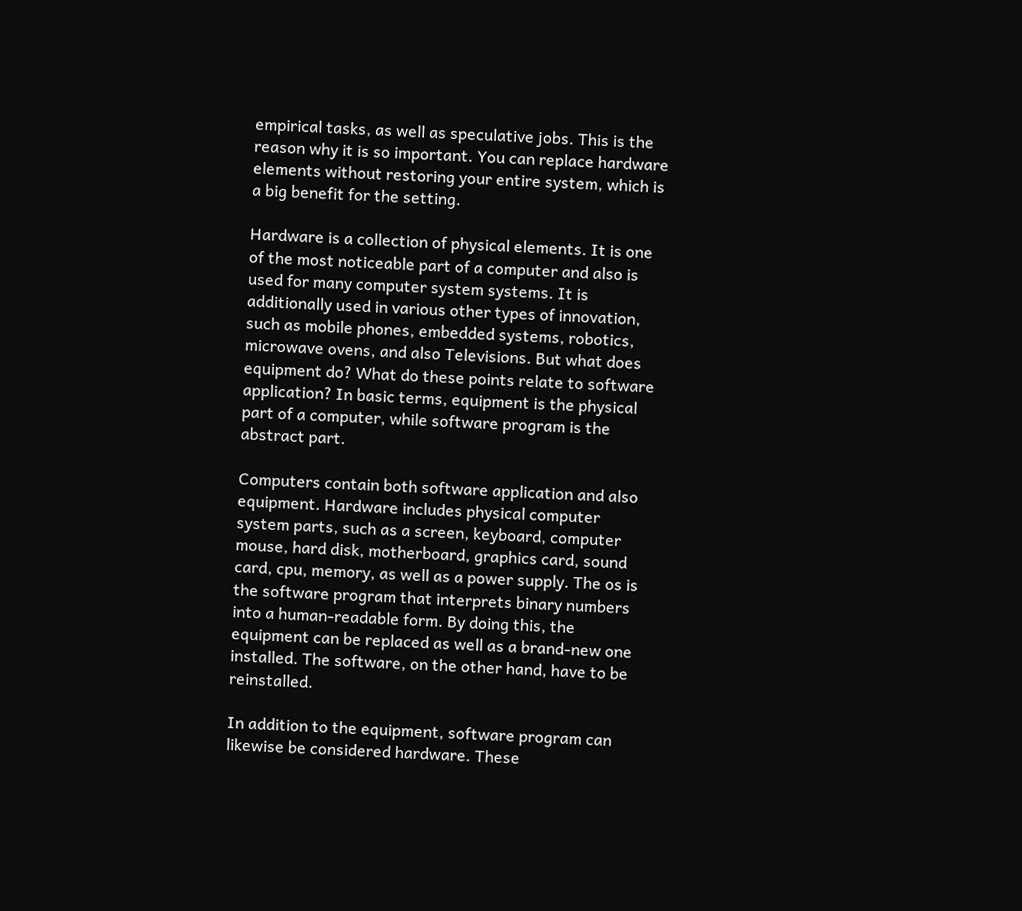empirical tasks, as well as speculative jobs. This is the reason why it is so important. You can replace hardware elements without restoring your entire system, which is a big benefit for the setting.

Hardware is a collection of physical elements. It is one of the most noticeable part of a computer and also is used for many computer system systems. It is additionally used in various other types of innovation, such as mobile phones, embedded systems, robotics, microwave ovens, and also Televisions. But what does equipment do? What do these points relate to software application? In basic terms, equipment is the physical part of a computer, while software program is the abstract part.

Computers contain both software application and also equipment. Hardware includes physical computer system parts, such as a screen, keyboard, computer mouse, hard disk, motherboard, graphics card, sound card, cpu, memory, as well as a power supply. The os is the software program that interprets binary numbers into a human-readable form. By doing this, the equipment can be replaced as well as a brand-new one installed. The software, on the other hand, have to be reinstalled.

In addition to the equipment, software program can likewise be considered hardware. These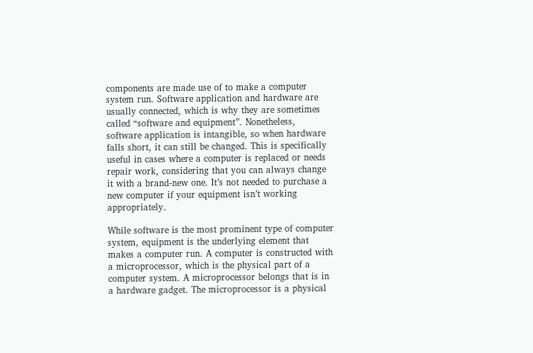components are made use of to make a computer system run. Software application and hardware are usually connected, which is why they are sometimes called “software and equipment”. Nonetheless, software application is intangible, so when hardware falls short, it can still be changed. This is specifically useful in cases where a computer is replaced or needs repair work, considering that you can always change it with a brand-new one. It’s not needed to purchase a new computer if your equipment isn’t working appropriately.

While software is the most prominent type of computer system, equipment is the underlying element that makes a computer run. A computer is constructed with a microprocessor, which is the physical part of a computer system. A microprocessor belongs that is in a hardware gadget. The microprocessor is a physical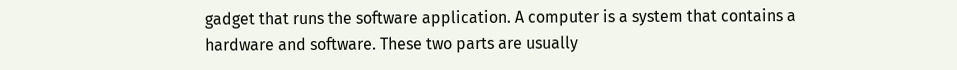gadget that runs the software application. A computer is a system that contains a hardware and software. These two parts are usually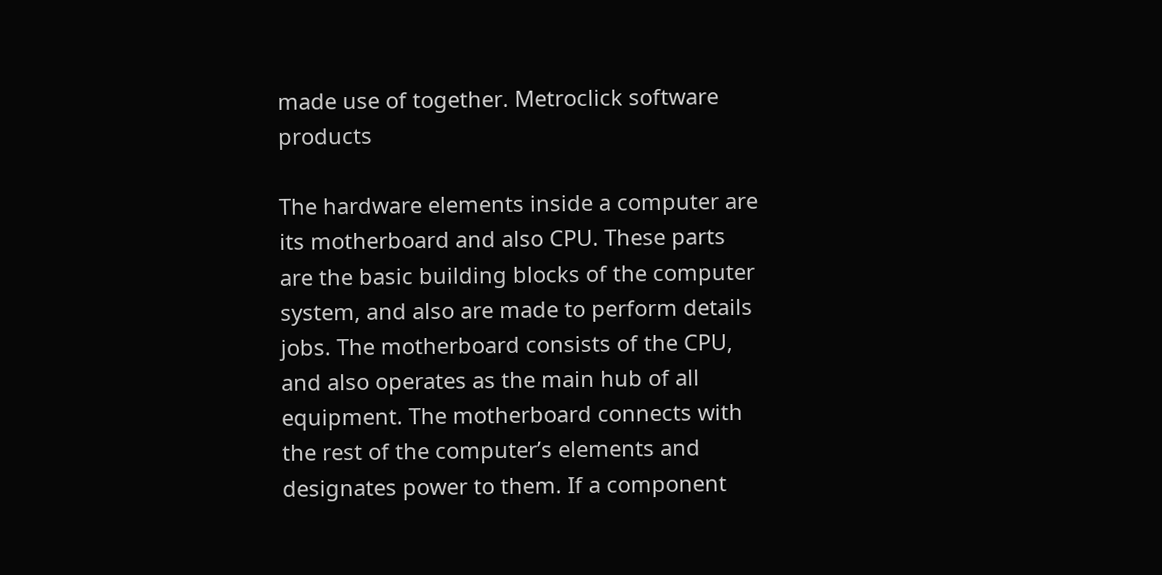made use of together. Metroclick software products

The hardware elements inside a computer are its motherboard and also CPU. These parts are the basic building blocks of the computer system, and also are made to perform details jobs. The motherboard consists of the CPU, and also operates as the main hub of all equipment. The motherboard connects with the rest of the computer’s elements and designates power to them. If a component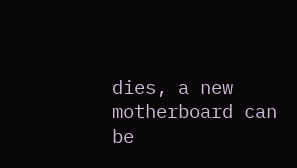dies, a new motherboard can be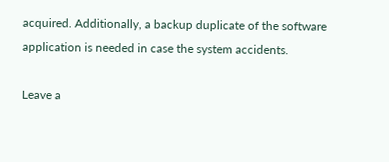acquired. Additionally, a backup duplicate of the software application is needed in case the system accidents.

Leave a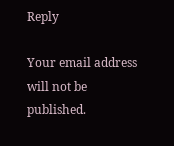Reply

Your email address will not be published.